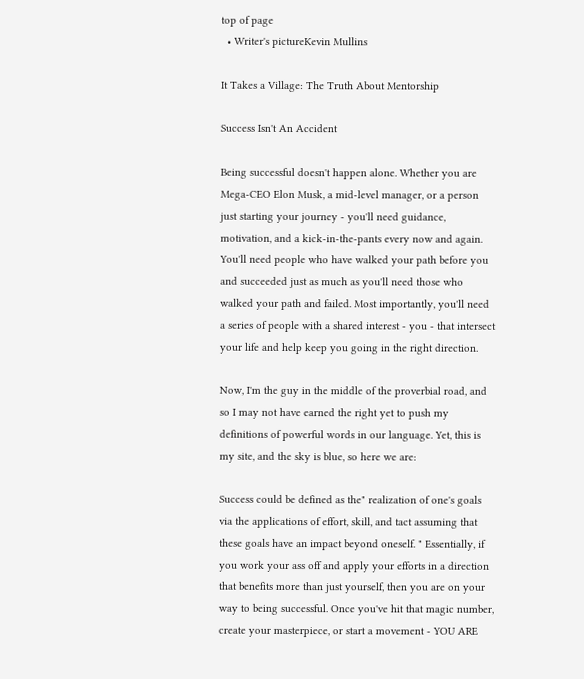top of page
  • Writer's pictureKevin Mullins

It Takes a Village: The Truth About Mentorship

Success Isn't An Accident

Being successful doesn't happen alone. Whether you are Mega-CEO Elon Musk, a mid-level manager, or a person just starting your journey - you'll need guidance, motivation, and a kick-in-the-pants every now and again. You'll need people who have walked your path before you and succeeded just as much as you'll need those who walked your path and failed. Most importantly, you'll need a series of people with a shared interest - you - that intersect your life and help keep you going in the right direction.

Now, I'm the guy in the middle of the proverbial road, and so I may not have earned the right yet to push my definitions of powerful words in our language. Yet, this is my site, and the sky is blue, so here we are:

Success could be defined as the" realization of one's goals via the applications of effort, skill, and tact assuming that these goals have an impact beyond oneself. " Essentially, if you work your ass off and apply your efforts in a direction that benefits more than just yourself, then you are on your way to being successful. Once you've hit that magic number, create your masterpiece, or start a movement - YOU ARE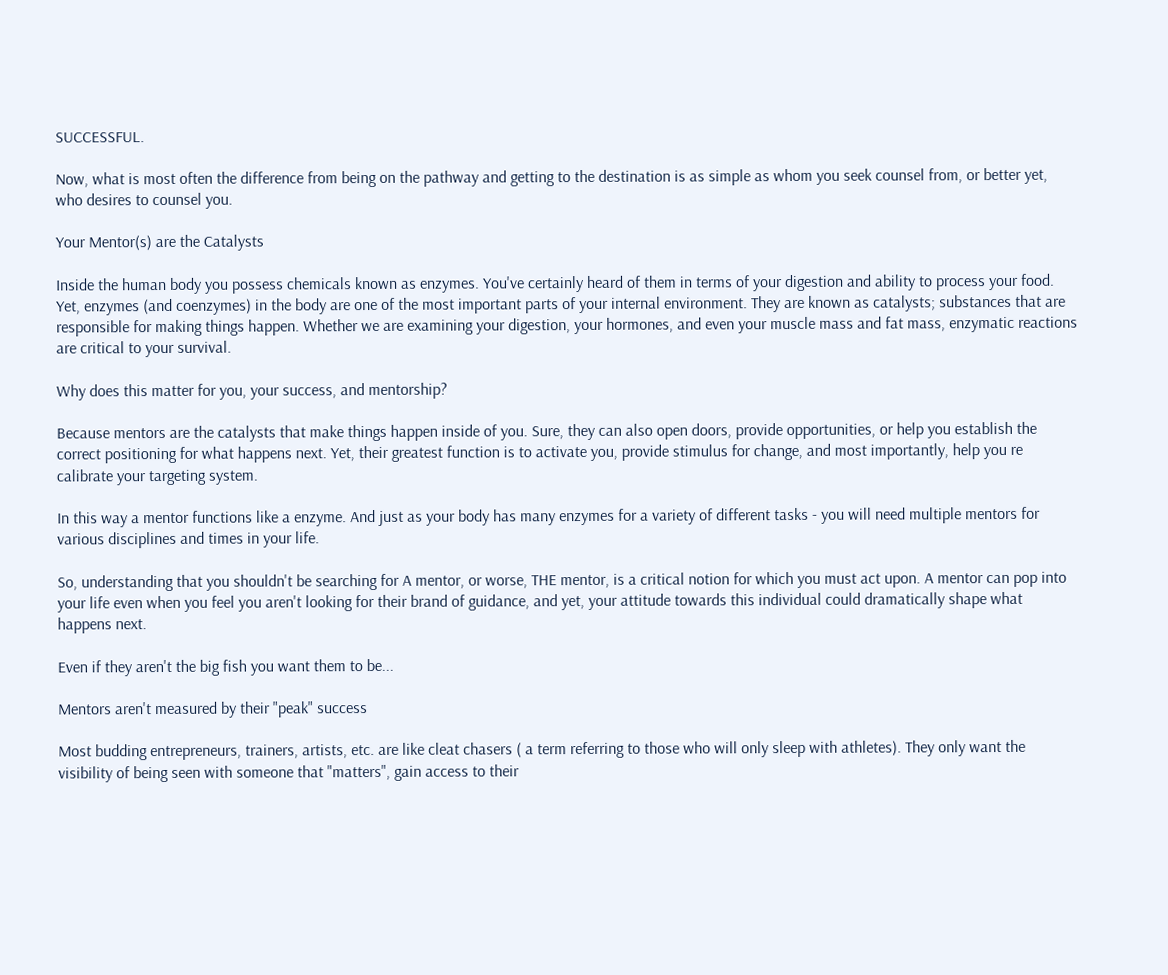SUCCESSFUL.

Now, what is most often the difference from being on the pathway and getting to the destination is as simple as whom you seek counsel from, or better yet, who desires to counsel you.

Your Mentor(s) are the Catalysts

Inside the human body you possess chemicals known as enzymes. You've certainly heard of them in terms of your digestion and ability to process your food. Yet, enzymes (and coenzymes) in the body are one of the most important parts of your internal environment. They are known as catalysts; substances that are responsible for making things happen. Whether we are examining your digestion, your hormones, and even your muscle mass and fat mass, enzymatic reactions are critical to your survival.

Why does this matter for you, your success, and mentorship?

Because mentors are the catalysts that make things happen inside of you. Sure, they can also open doors, provide opportunities, or help you establish the correct positioning for what happens next. Yet, their greatest function is to activate you, provide stimulus for change, and most importantly, help you re calibrate your targeting system.

In this way a mentor functions like a enzyme. And just as your body has many enzymes for a variety of different tasks - you will need multiple mentors for various disciplines and times in your life.

So, understanding that you shouldn't be searching for A mentor, or worse, THE mentor, is a critical notion for which you must act upon. A mentor can pop into your life even when you feel you aren't looking for their brand of guidance, and yet, your attitude towards this individual could dramatically shape what happens next.

Even if they aren't the big fish you want them to be...

Mentors aren't measured by their "peak" success

Most budding entrepreneurs, trainers, artists, etc. are like cleat chasers ( a term referring to those who will only sleep with athletes). They only want the visibility of being seen with someone that "matters", gain access to their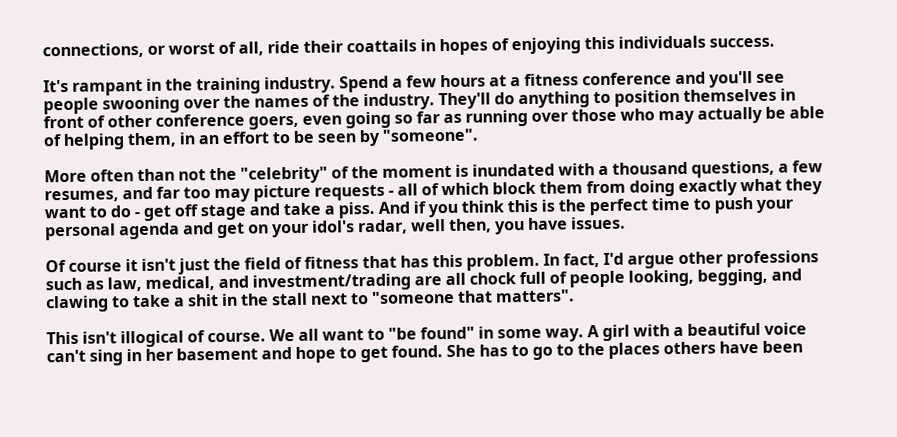connections, or worst of all, ride their coattails in hopes of enjoying this individuals success.

It's rampant in the training industry. Spend a few hours at a fitness conference and you'll see people swooning over the names of the industry. They'll do anything to position themselves in front of other conference goers, even going so far as running over those who may actually be able of helping them, in an effort to be seen by "someone".

More often than not the "celebrity" of the moment is inundated with a thousand questions, a few resumes, and far too may picture requests - all of which block them from doing exactly what they want to do - get off stage and take a piss. And if you think this is the perfect time to push your personal agenda and get on your idol's radar, well then, you have issues.

Of course it isn't just the field of fitness that has this problem. In fact, I'd argue other professions such as law, medical, and investment/trading are all chock full of people looking, begging, and clawing to take a shit in the stall next to "someone that matters".

This isn't illogical of course. We all want to "be found" in some way. A girl with a beautiful voice can't sing in her basement and hope to get found. She has to go to the places others have been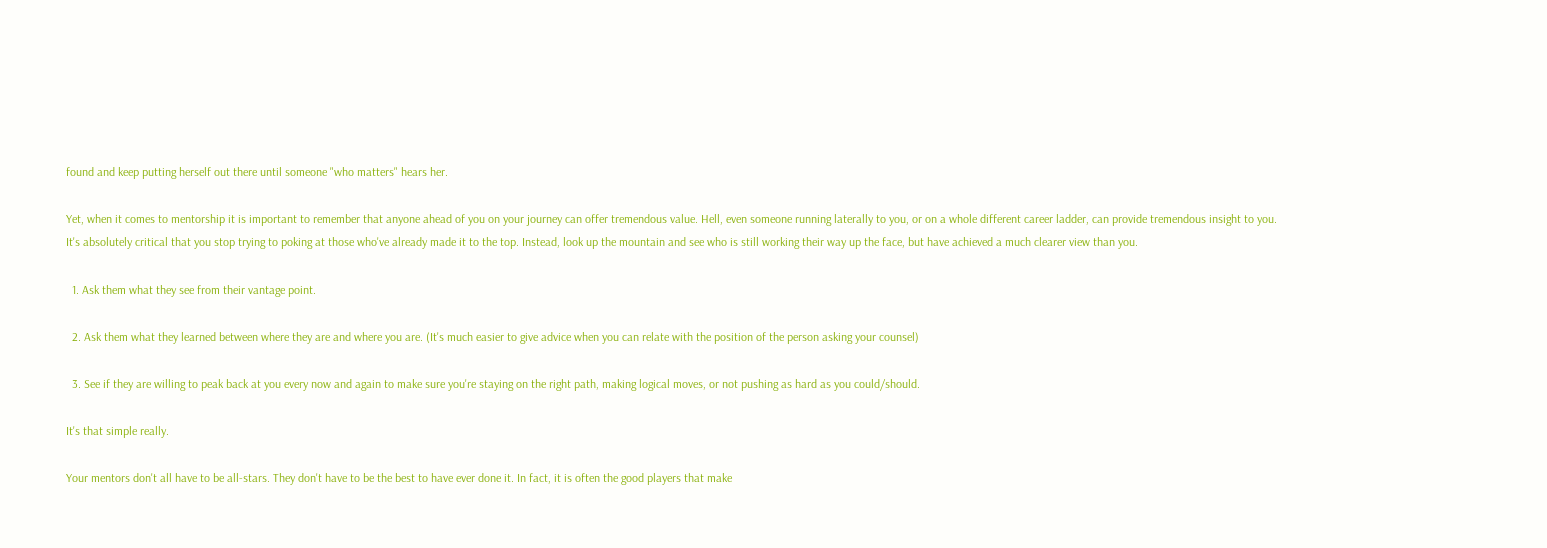found and keep putting herself out there until someone "who matters" hears her.

Yet, when it comes to mentorship it is important to remember that anyone ahead of you on your journey can offer tremendous value. Hell, even someone running laterally to you, or on a whole different career ladder, can provide tremendous insight to you. It's absolutely critical that you stop trying to poking at those who've already made it to the top. Instead, look up the mountain and see who is still working their way up the face, but have achieved a much clearer view than you.

  1. Ask them what they see from their vantage point.

  2. Ask them what they learned between where they are and where you are. (It's much easier to give advice when you can relate with the position of the person asking your counsel)

  3. See if they are willing to peak back at you every now and again to make sure you're staying on the right path, making logical moves, or not pushing as hard as you could/should.

It's that simple really.

Your mentors don't all have to be all-stars. They don't have to be the best to have ever done it. In fact, it is often the good players that make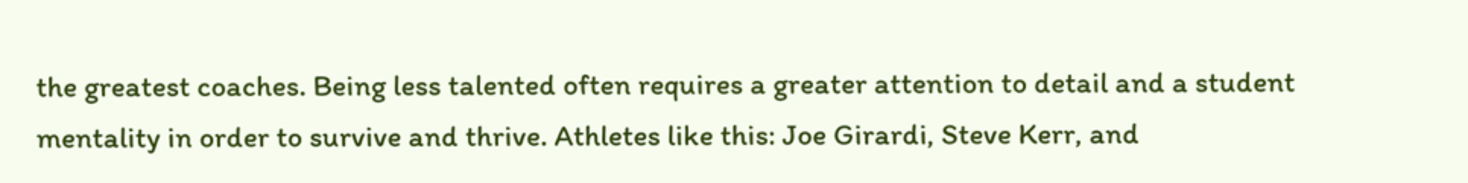the greatest coaches. Being less talented often requires a greater attention to detail and a student mentality in order to survive and thrive. Athletes like this: Joe Girardi, Steve Kerr, and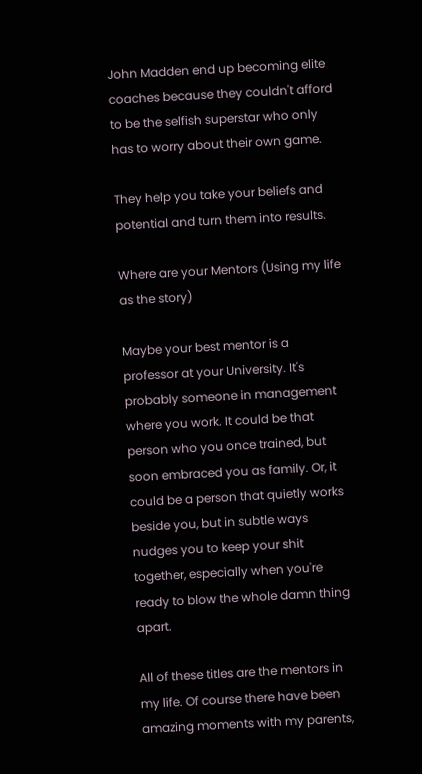John Madden end up becoming elite coaches because they couldn't afford to be the selfish superstar who only has to worry about their own game.

They help you take your beliefs and potential and turn them into results.

Where are your Mentors (Using my life as the story)

Maybe your best mentor is a professor at your University. It's probably someone in management where you work. It could be that person who you once trained, but soon embraced you as family. Or, it could be a person that quietly works beside you, but in subtle ways nudges you to keep your shit together, especially when you're ready to blow the whole damn thing apart.

All of these titles are the mentors in my life. Of course there have been amazing moments with my parents,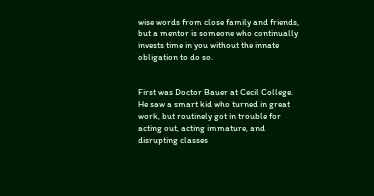wise words from close family and friends, but a mentor is someone who continually invests time in you without the innate obligation to do so.


First was Doctor Bauer at Cecil College. He saw a smart kid who turned in great work, but routinely got in trouble for acting out, acting immature, and disrupting classes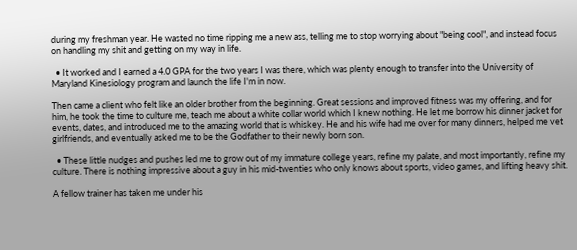during my freshman year. He wasted no time ripping me a new ass, telling me to stop worrying about "being cool", and instead focus on handling my shit and getting on my way in life.

  • It worked and I earned a 4.0 GPA for the two years I was there, which was plenty enough to transfer into the University of Maryland Kinesiology program and launch the life I'm in now.

Then came a client who felt like an older brother from the beginning. Great sessions and improved fitness was my offering, and for him, he took the time to culture me, teach me about a white collar world which I knew nothing. He let me borrow his dinner jacket for events, dates, and introduced me to the amazing world that is whiskey. He and his wife had me over for many dinners, helped me vet girlfriends, and eventually asked me to be the Godfather to their newly born son.

  • These little nudges and pushes led me to grow out of my immature college years, refine my palate, and most importantly, refine my culture. There is nothing impressive about a guy in his mid-twenties who only knows about sports, video games, and lifting heavy shit.

A fellow trainer has taken me under his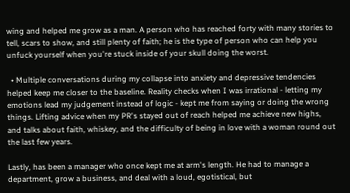wing and helped me grow as a man. A person who has reached forty with many stories to tell, scars to show, and still plenty of faith; he is the type of person who can help you unfuck yourself when you're stuck inside of your skull doing the worst.

  • Multiple conversations during my collapse into anxiety and depressive tendencies helped keep me closer to the baseline. Reality checks when I was irrational - letting my emotions lead my judgement instead of logic - kept me from saying or doing the wrong things. Lifting advice when my PR's stayed out of reach helped me achieve new highs, and talks about faith, whiskey, and the difficulty of being in love with a woman round out the last few years.

Lastly, has been a manager who once kept me at arm's length. He had to manage a department, grow a business, and deal with a loud, egotistical, but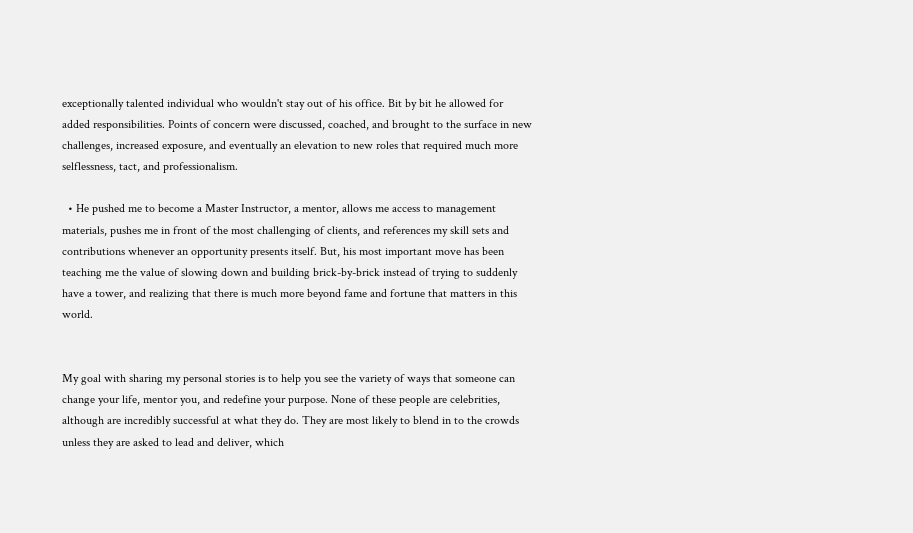exceptionally talented individual who wouldn't stay out of his office. Bit by bit he allowed for added responsibilities. Points of concern were discussed, coached, and brought to the surface in new challenges, increased exposure, and eventually an elevation to new roles that required much more selflessness, tact, and professionalism.

  • He pushed me to become a Master Instructor, a mentor, allows me access to management materials, pushes me in front of the most challenging of clients, and references my skill sets and contributions whenever an opportunity presents itself. But, his most important move has been teaching me the value of slowing down and building brick-by-brick instead of trying to suddenly have a tower, and realizing that there is much more beyond fame and fortune that matters in this world.


My goal with sharing my personal stories is to help you see the variety of ways that someone can change your life, mentor you, and redefine your purpose. None of these people are celebrities, although are incredibly successful at what they do. They are most likely to blend in to the crowds unless they are asked to lead and deliver, which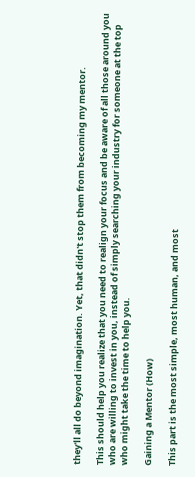they'll all do beyond imagination. Yet, that didn't stop them from becoming my mentor.

This should help you realize that you need to realign your focus and be aware of all those around you who are willing to invest in you, instead of simply searching your industry for someone at the top who might take the time to help you.

Gaining a Mentor (How)

This part is the most simple, most human, and most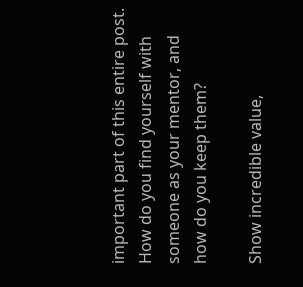important part of this entire post. How do you find yourself with someone as your mentor, and how do you keep them?

Show incredible value,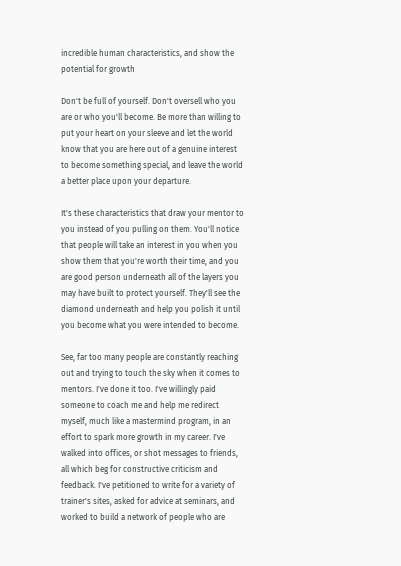incredible human characteristics, and show the potential for growth

Don't be full of yourself. Don't oversell who you are or who you'll become. Be more than willing to put your heart on your sleeve and let the world know that you are here out of a genuine interest to become something special, and leave the world a better place upon your departure.

It's these characteristics that draw your mentor to you instead of you pulling on them. You'll notice that people will take an interest in you when you show them that you're worth their time, and you are good person underneath all of the layers you may have built to protect yourself. They'll see the diamond underneath and help you polish it until you become what you were intended to become.

See, far too many people are constantly reaching out and trying to touch the sky when it comes to mentors. I've done it too. I've willingly paid someone to coach me and help me redirect myself, much like a mastermind program, in an effort to spark more growth in my career. I've walked into offices, or shot messages to friends, all which beg for constructive criticism and feedback. I've petitioned to write for a variety of trainer's sites, asked for advice at seminars, and worked to build a network of people who are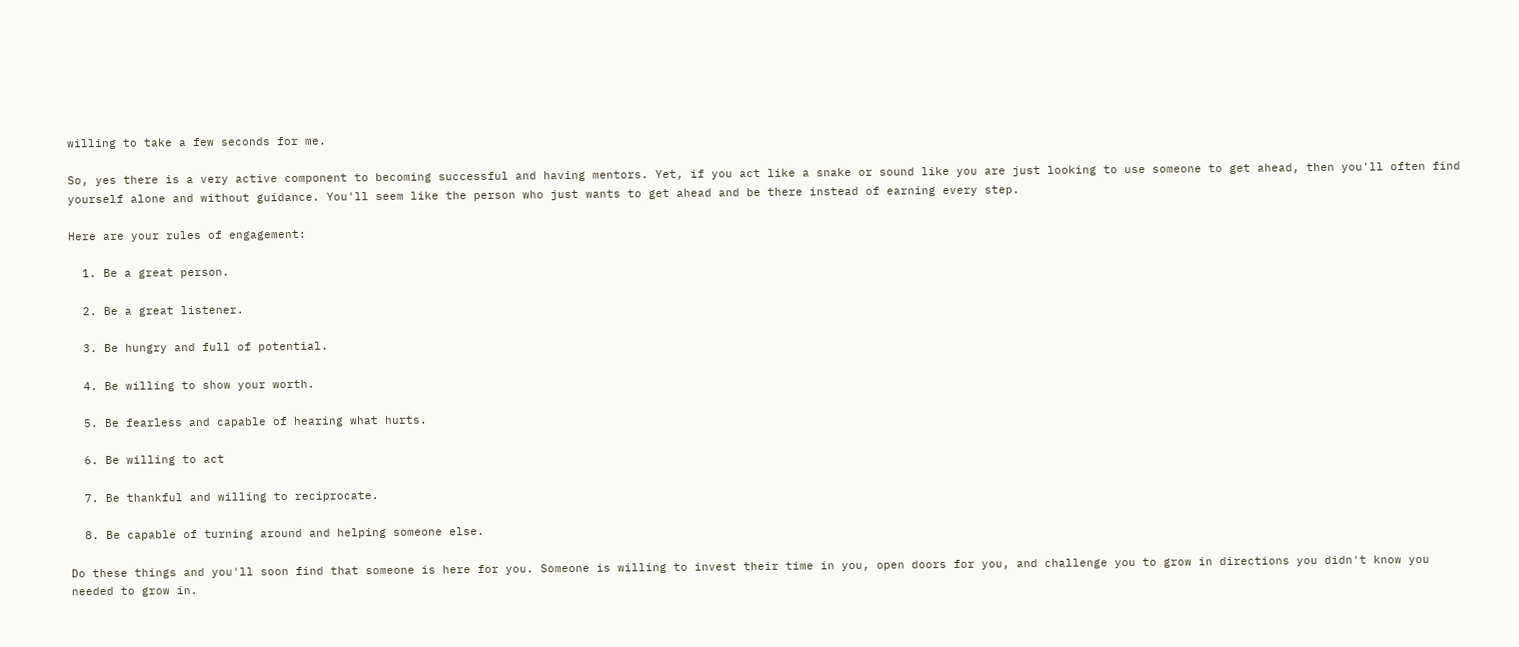willing to take a few seconds for me.

So, yes there is a very active component to becoming successful and having mentors. Yet, if you act like a snake or sound like you are just looking to use someone to get ahead, then you'll often find yourself alone and without guidance. You'll seem like the person who just wants to get ahead and be there instead of earning every step.

Here are your rules of engagement:

  1. Be a great person.

  2. Be a great listener.

  3. Be hungry and full of potential.

  4. Be willing to show your worth.

  5. Be fearless and capable of hearing what hurts.

  6. Be willing to act

  7. Be thankful and willing to reciprocate.

  8. Be capable of turning around and helping someone else.

Do these things and you'll soon find that someone is here for you. Someone is willing to invest their time in you, open doors for you, and challenge you to grow in directions you didn't know you needed to grow in.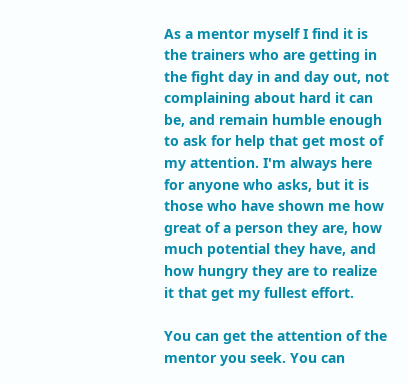As a mentor myself I find it is the trainers who are getting in the fight day in and day out, not complaining about hard it can be, and remain humble enough to ask for help that get most of my attention. I'm always here for anyone who asks, but it is those who have shown me how great of a person they are, how much potential they have, and how hungry they are to realize it that get my fullest effort.

You can get the attention of the mentor you seek. You can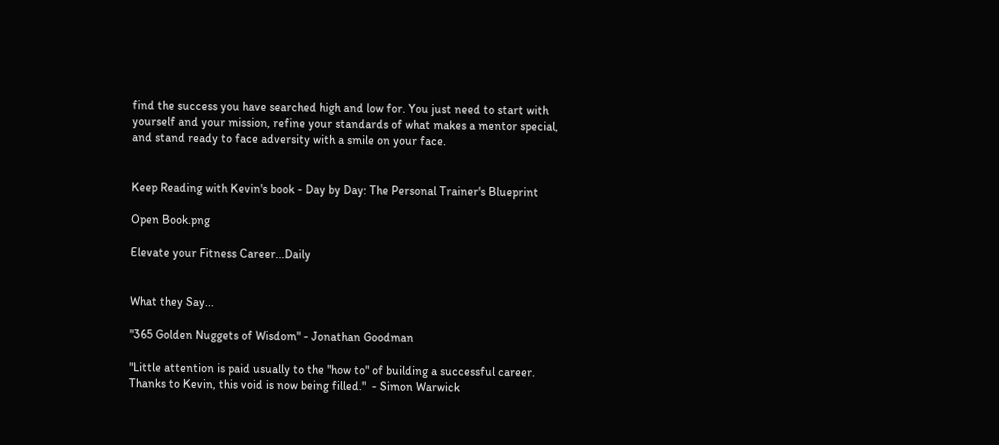find the success you have searched high and low for. You just need to start with yourself and your mission, refine your standards of what makes a mentor special, and stand ready to face adversity with a smile on your face.


Keep Reading with Kevin's book - Day by Day: The Personal Trainer's Blueprint

Open Book.png

Elevate your Fitness Career...Daily


What they Say...

"365 Golden Nuggets of Wisdom" - Jonathan Goodman

"Little attention is paid usually to the "how to" of building a successful career. Thanks to Kevin, this void is now being filled."  - Simon Warwick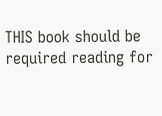THIS book should be required reading for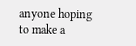anyone hoping to make a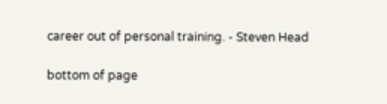career out of personal training. - Steven Head

bottom of page